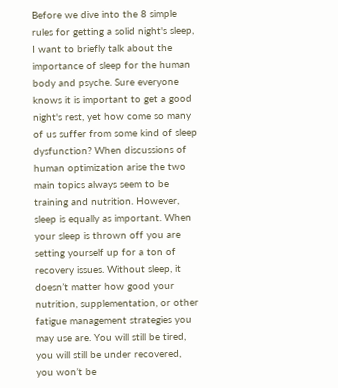Before we dive into the 8 simple rules for getting a solid night's sleep, I want to briefly talk about the importance of sleep for the human body and psyche. Sure everyone knows it is important to get a good night's rest, yet how come so many of us suffer from some kind of sleep dysfunction? When discussions of human optimization arise the two main topics always seem to be training and nutrition. However, sleep is equally as important. When your sleep is thrown off you are setting yourself up for a ton of recovery issues. Without sleep, it doesn’t matter how good your nutrition, supplementation, or other fatigue management strategies you may use are. You will still be tired, you will still be under recovered, you won’t be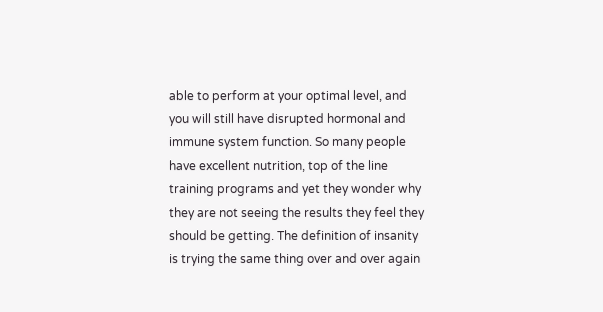able to perform at your optimal level, and you will still have disrupted hormonal and immune system function. So many people have excellent nutrition, top of the line training programs and yet they wonder why they are not seeing the results they feel they should be getting. The definition of insanity is trying the same thing over and over again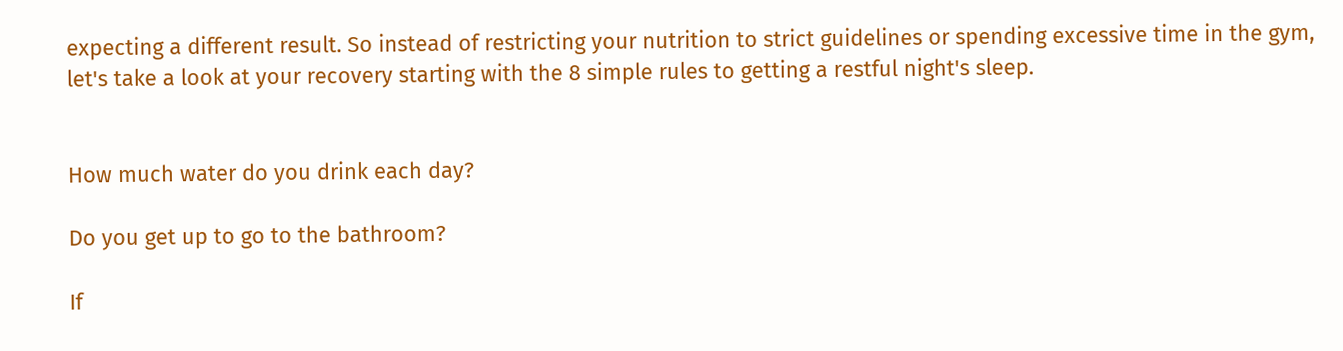expecting a different result. So instead of restricting your nutrition to strict guidelines or spending excessive time in the gym, let's take a look at your recovery starting with the 8 simple rules to getting a restful night's sleep.


How much water do you drink each day?

Do you get up to go to the bathroom?

If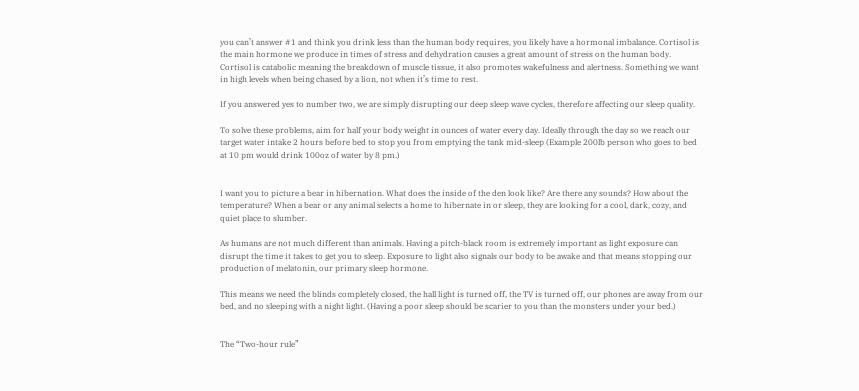you can’t answer #1 and think you drink less than the human body requires, you likely have a hormonal imbalance. Cortisol is the main hormone we produce in times of stress and dehydration causes a great amount of stress on the human body. Cortisol is catabolic meaning the breakdown of muscle tissue, it also promotes wakefulness and alertness. Something we want in high levels when being chased by a lion, not when it’s time to rest.

If you answered yes to number two, we are simply disrupting our deep sleep wave cycles, therefore affecting our sleep quality.

To solve these problems, aim for half your body weight in ounces of water every day. Ideally through the day so we reach our target water intake 2 hours before bed to stop you from emptying the tank mid-sleep (Example 200lb person who goes to bed at 10 pm would drink 100oz of water by 8 pm.)


I want you to picture a bear in hibernation. What does the inside of the den look like? Are there any sounds? How about the temperature? When a bear or any animal selects a home to hibernate in or sleep, they are looking for a cool, dark, cozy, and quiet place to slumber.

As humans are not much different than animals. Having a pitch-black room is extremely important as light exposure can disrupt the time it takes to get you to sleep. Exposure to light also signals our body to be awake and that means stopping our production of melatonin, our primary sleep hormone.

This means we need the blinds completely closed, the hall light is turned off, the TV is turned off, our phones are away from our bed, and no sleeping with a night light. (Having a poor sleep should be scarier to you than the monsters under your bed.)


The “Two-hour rule”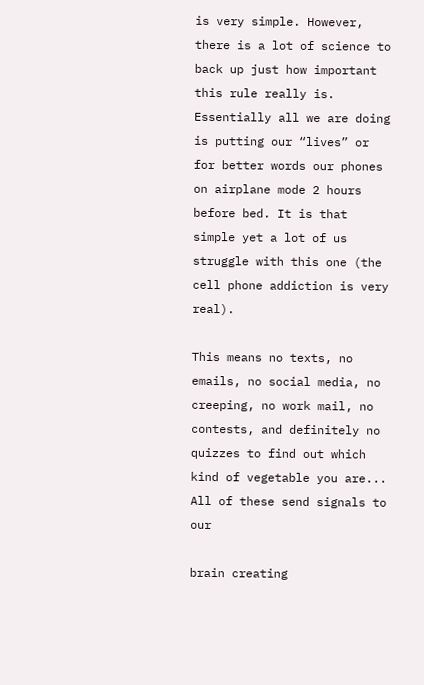is very simple. However, there is a lot of science to back up just how important this rule really is. Essentially all we are doing is putting our “lives” or for better words our phones on airplane mode 2 hours before bed. It is that simple yet a lot of us struggle with this one (the cell phone addiction is very real).

This means no texts, no emails, no social media, no creeping, no work mail, no contests, and definitely no quizzes to find out which kind of vegetable you are... All of these send signals to our

brain creating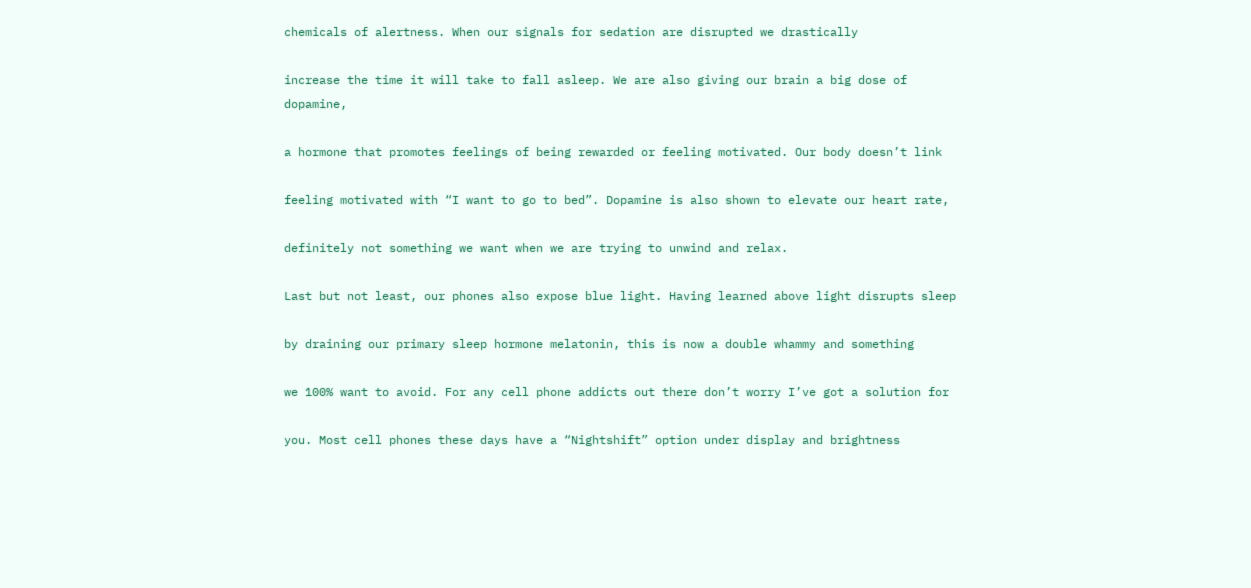chemicals of alertness. When our signals for sedation are disrupted we drastically

increase the time it will take to fall asleep. We are also giving our brain a big dose of dopamine,

a hormone that promotes feelings of being rewarded or feeling motivated. Our body doesn’t link

feeling motivated with “I want to go to bed”. Dopamine is also shown to elevate our heart rate,

definitely not something we want when we are trying to unwind and relax.

Last but not least, our phones also expose blue light. Having learned above light disrupts sleep

by draining our primary sleep hormone melatonin, this is now a double whammy and something

we 100% want to avoid. For any cell phone addicts out there don’t worry I’ve got a solution for

you. Most cell phones these days have a “Nightshift” option under display and brightness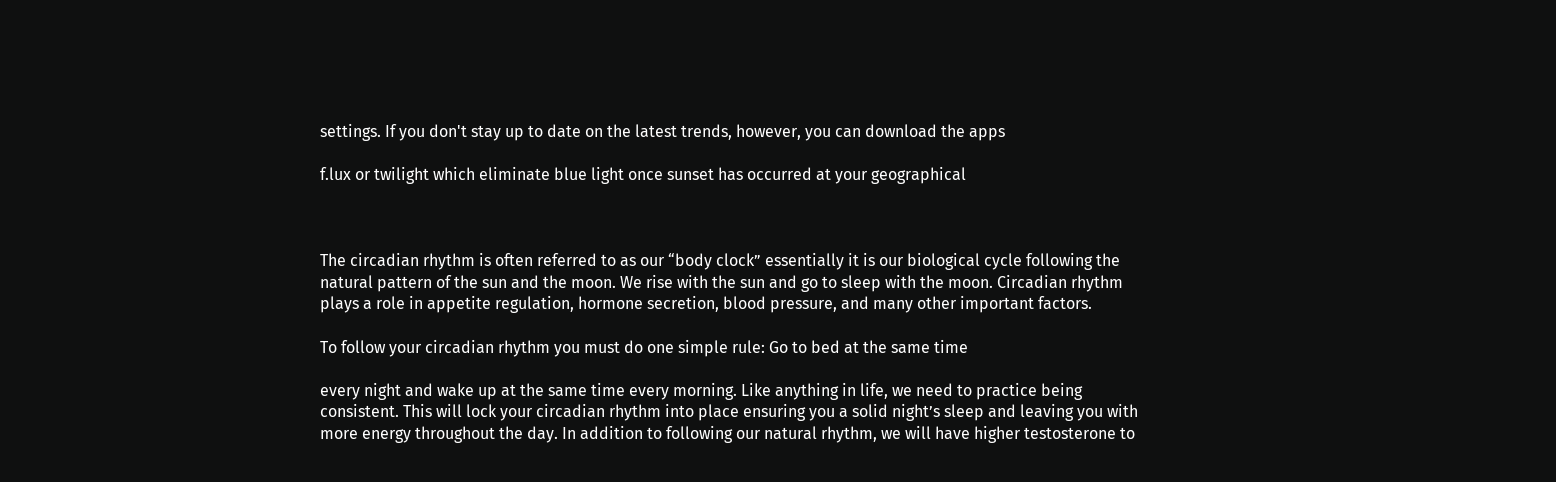settings. If you don't stay up to date on the latest trends, however, you can download the apps

f.lux or twilight which eliminate blue light once sunset has occurred at your geographical



The circadian rhythm is often referred to as our “body clock” essentially it is our biological cycle following the natural pattern of the sun and the moon. We rise with the sun and go to sleep with the moon. Circadian rhythm plays a role in appetite regulation, hormone secretion, blood pressure, and many other important factors.

To follow your circadian rhythm you must do one simple rule: Go to bed at the same time

every night and wake up at the same time every morning. Like anything in life, we need to practice being consistent. This will lock your circadian rhythm into place ensuring you a solid night’s sleep and leaving you with more energy throughout the day. In addition to following our natural rhythm, we will have higher testosterone to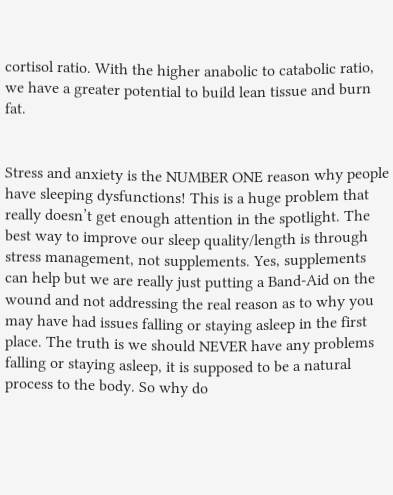cortisol ratio. With the higher anabolic to catabolic ratio, we have a greater potential to build lean tissue and burn fat.


Stress and anxiety is the NUMBER ONE reason why people have sleeping dysfunctions! This is a huge problem that really doesn’t get enough attention in the spotlight. The best way to improve our sleep quality/length is through stress management, not supplements. Yes, supplements can help but we are really just putting a Band-Aid on the wound and not addressing the real reason as to why you may have had issues falling or staying asleep in the first place. The truth is we should NEVER have any problems falling or staying asleep, it is supposed to be a natural process to the body. So why do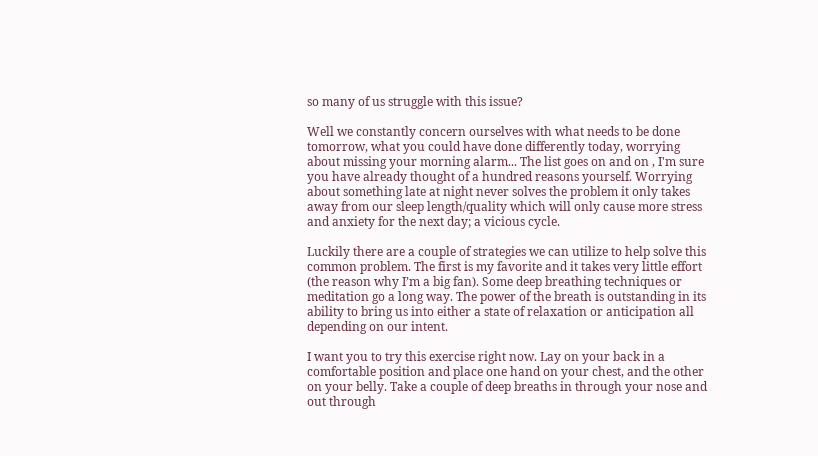so many of us struggle with this issue?

Well we constantly concern ourselves with what needs to be done tomorrow, what you could have done differently today, worrying about missing your morning alarm... The list goes on and on , I'm sure you have already thought of a hundred reasons yourself. Worrying about something late at night never solves the problem it only takes away from our sleep length/quality which will only cause more stress and anxiety for the next day; a vicious cycle.

Luckily there are a couple of strategies we can utilize to help solve this common problem. The first is my favorite and it takes very little effort (the reason why I’m a big fan). Some deep breathing techniques or meditation go a long way. The power of the breath is outstanding in its ability to bring us into either a state of relaxation or anticipation all depending on our intent.

I want you to try this exercise right now. Lay on your back in a comfortable position and place one hand on your chest, and the other on your belly. Take a couple of deep breaths in through your nose and out through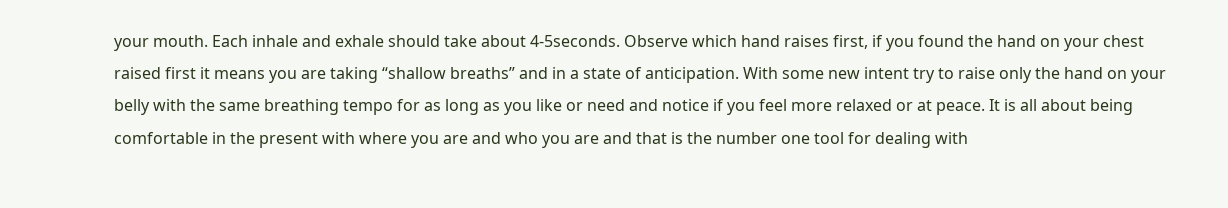your mouth. Each inhale and exhale should take about 4-5seconds. Observe which hand raises first, if you found the hand on your chest raised first it means you are taking “shallow breaths” and in a state of anticipation. With some new intent try to raise only the hand on your belly with the same breathing tempo for as long as you like or need and notice if you feel more relaxed or at peace. It is all about being comfortable in the present with where you are and who you are and that is the number one tool for dealing with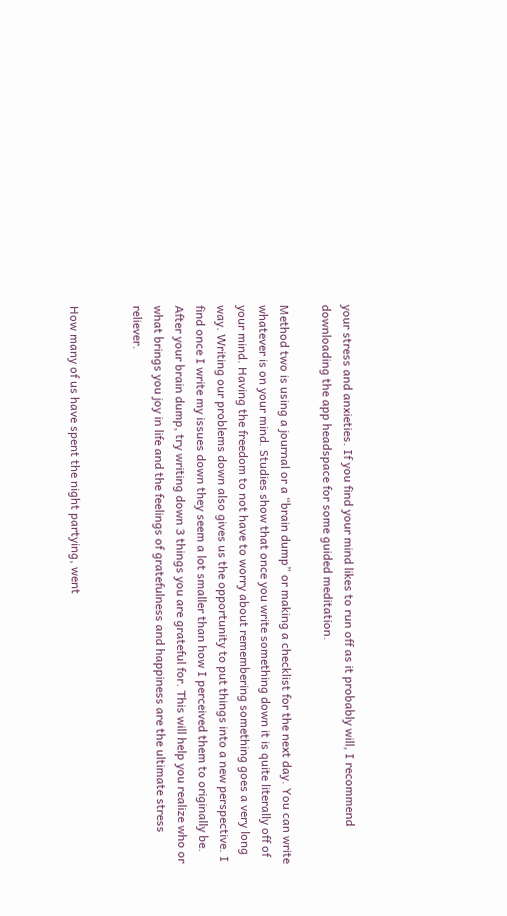your stress and anxieties. If you find your mind likes to run off as it probably will, I recommend downloading the app headspace for some guided meditation.

Method two is using a journal or a “brain dump” or making a checklist for the next day. You can write whatever is on your mind. Studies show that once you write something down it is quite literally off of your mind. Having the freedom to not have to worry about remembering something goes a very long way. Writing our problems down also gives us the opportunity to put things into a new perspective. I find once I write my issues down they seem a lot smaller than how I perceived them to originally be. After your brain dump, try writing down 3 things you are grateful for. This will help you realize who or what brings you joy in life and the feelings of gratefulness and happiness are the ultimate stress reliever.


How many of us have spent the night partying, went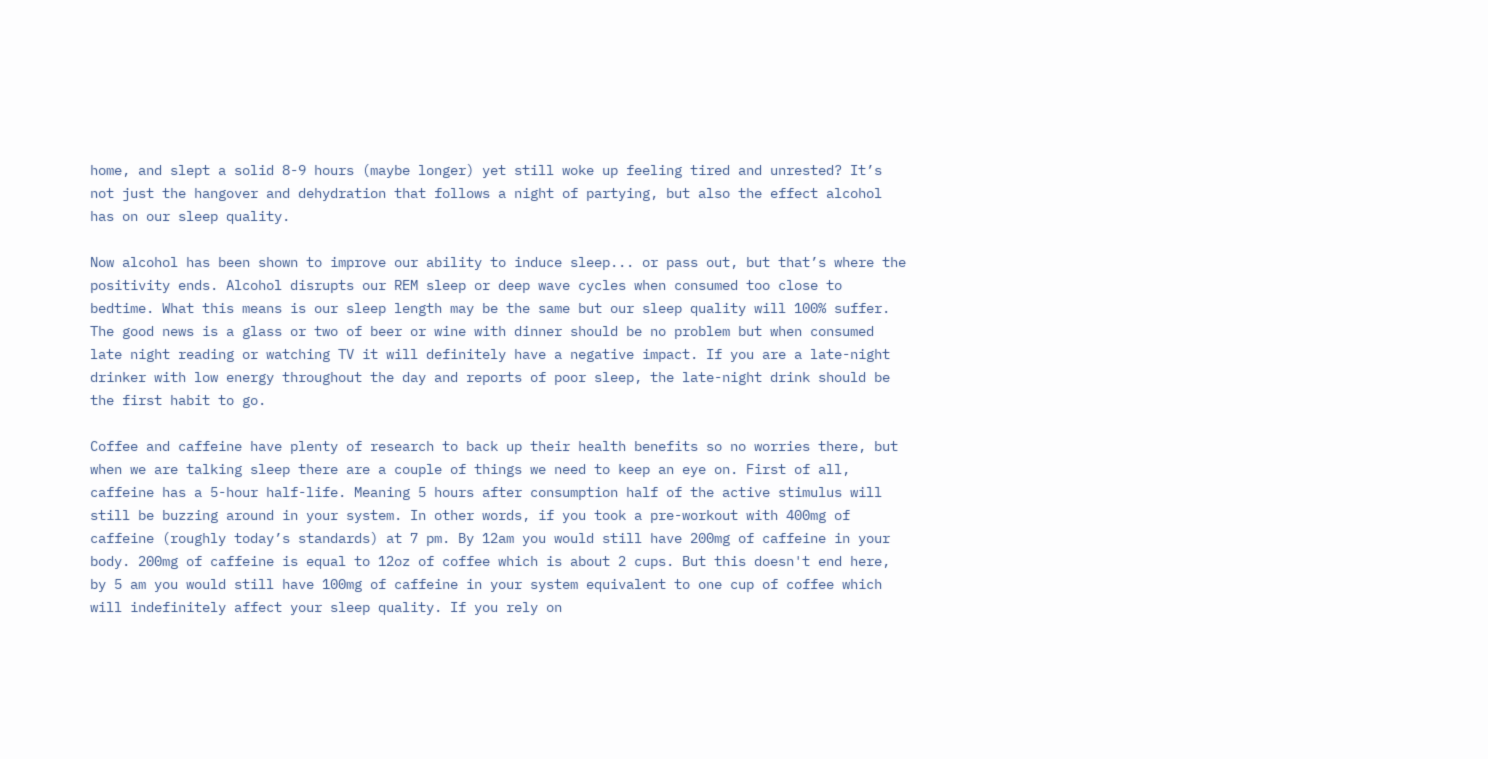home, and slept a solid 8-9 hours (maybe longer) yet still woke up feeling tired and unrested? It’s not just the hangover and dehydration that follows a night of partying, but also the effect alcohol has on our sleep quality.

Now alcohol has been shown to improve our ability to induce sleep... or pass out, but that’s where the positivity ends. Alcohol disrupts our REM sleep or deep wave cycles when consumed too close to bedtime. What this means is our sleep length may be the same but our sleep quality will 100% suffer. The good news is a glass or two of beer or wine with dinner should be no problem but when consumed late night reading or watching TV it will definitely have a negative impact. If you are a late-night drinker with low energy throughout the day and reports of poor sleep, the late-night drink should be the first habit to go.

Coffee and caffeine have plenty of research to back up their health benefits so no worries there, but when we are talking sleep there are a couple of things we need to keep an eye on. First of all, caffeine has a 5-hour half-life. Meaning 5 hours after consumption half of the active stimulus will still be buzzing around in your system. In other words, if you took a pre-workout with 400mg of caffeine (roughly today’s standards) at 7 pm. By 12am you would still have 200mg of caffeine in your body. 200mg of caffeine is equal to 12oz of coffee which is about 2 cups. But this doesn't end here, by 5 am you would still have 100mg of caffeine in your system equivalent to one cup of coffee which will indefinitely affect your sleep quality. If you rely on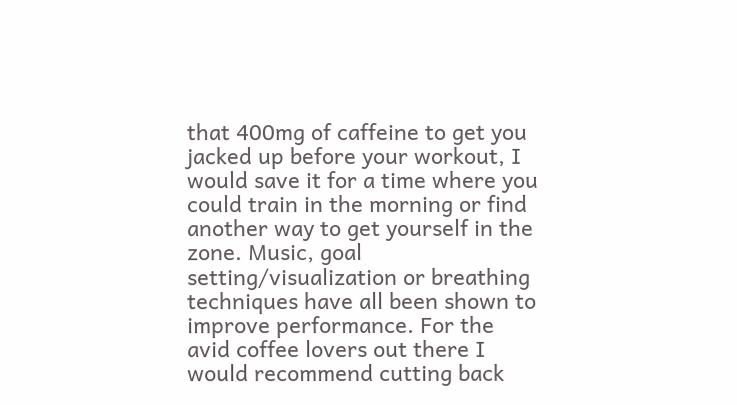that 400mg of caffeine to get you jacked up before your workout, I would save it for a time where you could train in the morning or find another way to get yourself in the zone. Music, goal setting/visualization or breathing techniques have all been shown to improve performance. For the avid coffee lovers out there I would recommend cutting back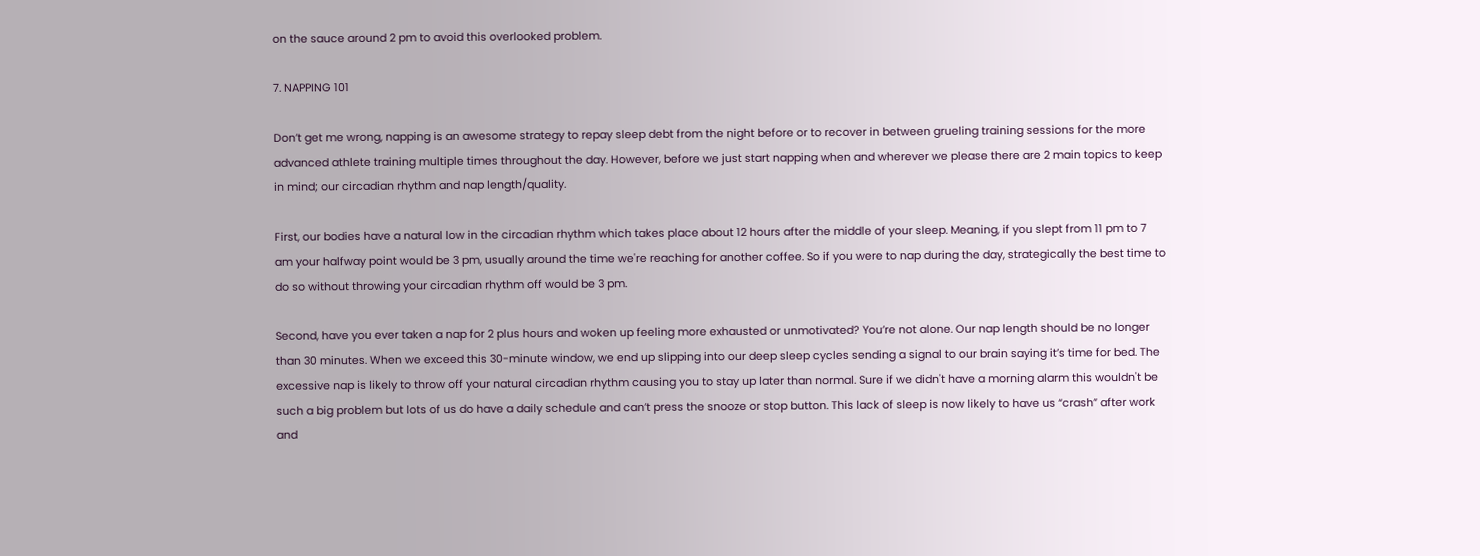on the sauce around 2 pm to avoid this overlooked problem.

7. NAPPING 101

Don’t get me wrong, napping is an awesome strategy to repay sleep debt from the night before or to recover in between grueling training sessions for the more advanced athlete training multiple times throughout the day. However, before we just start napping when and wherever we please there are 2 main topics to keep in mind; our circadian rhythm and nap length/quality.

First, our bodies have a natural low in the circadian rhythm which takes place about 12 hours after the middle of your sleep. Meaning, if you slept from 11 pm to 7 am your halfway point would be 3 pm, usually around the time we're reaching for another coffee. So if you were to nap during the day, strategically the best time to do so without throwing your circadian rhythm off would be 3 pm.

Second, have you ever taken a nap for 2 plus hours and woken up feeling more exhausted or unmotivated? You’re not alone. Our nap length should be no longer than 30 minutes. When we exceed this 30-minute window, we end up slipping into our deep sleep cycles sending a signal to our brain saying it’s time for bed. The excessive nap is likely to throw off your natural circadian rhythm causing you to stay up later than normal. Sure if we didn't have a morning alarm this wouldn't be such a big problem but lots of us do have a daily schedule and can’t press the snooze or stop button. This lack of sleep is now likely to have us “crash” after work and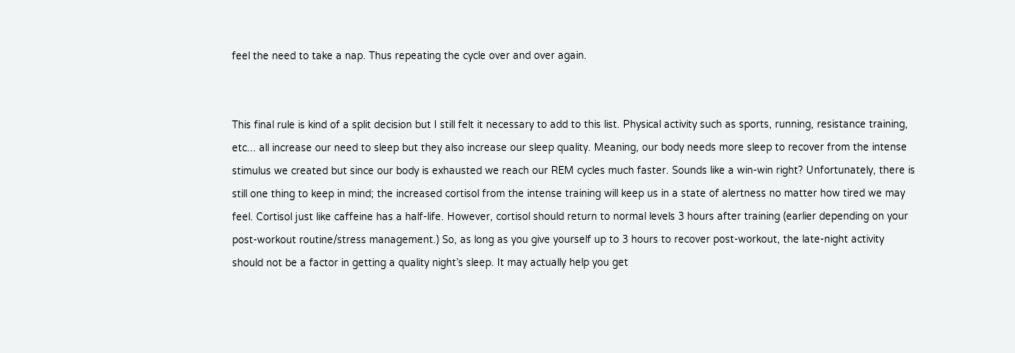feel the need to take a nap. Thus repeating the cycle over and over again.


This final rule is kind of a split decision but I still felt it necessary to add to this list. Physical activity such as sports, running, resistance training, etc... all increase our need to sleep but they also increase our sleep quality. Meaning, our body needs more sleep to recover from the intense stimulus we created but since our body is exhausted we reach our REM cycles much faster. Sounds like a win-win right? Unfortunately, there is still one thing to keep in mind; the increased cortisol from the intense training will keep us in a state of alertness no matter how tired we may feel. Cortisol just like caffeine has a half-life. However, cortisol should return to normal levels 3 hours after training (earlier depending on your post-workout routine/stress management.) So, as long as you give yourself up to 3 hours to recover post-workout, the late-night activity should not be a factor in getting a quality night’s sleep. It may actually help you get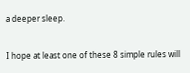a deeper sleep.


I hope at least one of these 8 simple rules will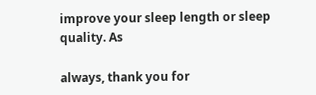improve your sleep length or sleep quality. As

always, thank you for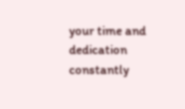your time and dedication constantly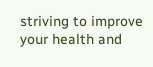striving to improve your health and